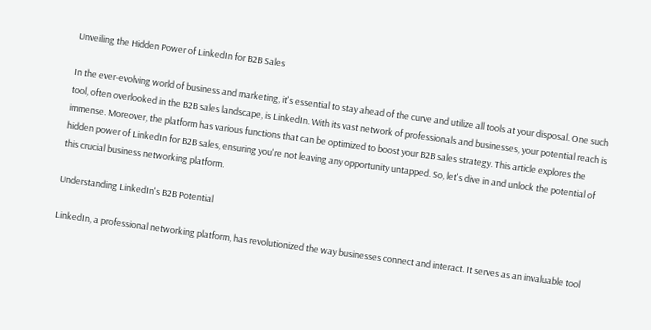Unveiling the Hidden Power of LinkedIn for B2B Sales

In the ever-evolving world of business and marketing, it's essential to stay ahead of the curve and utilize all tools at your disposal. One such tool, often overlooked in the B2B sales landscape, is LinkedIn. With its vast network of professionals and businesses, your potential reach is immense. Moreover, the platform has various functions that can be optimized to boost your B2B sales strategy. This article explores the hidden power of LinkedIn for B2B sales, ensuring you're not leaving any opportunity untapped. So, let's dive in and unlock the potential of this crucial business networking platform.

Understanding LinkedIn's B2B Potential

LinkedIn, a professional networking platform, has revolutionized the way businesses connect and interact. It serves as an invaluable tool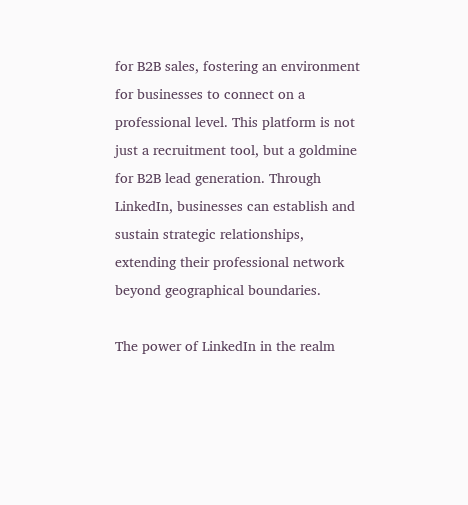for B2B sales, fostering an environment for businesses to connect on a professional level. This platform is not just a recruitment tool, but a goldmine for B2B lead generation. Through LinkedIn, businesses can establish and sustain strategic relationships, extending their professional network beyond geographical boundaries.

The power of LinkedIn in the realm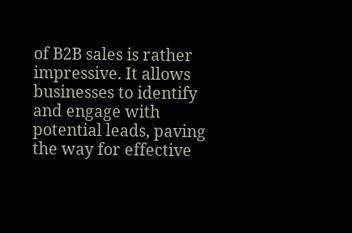of B2B sales is rather impressive. It allows businesses to identify and engage with potential leads, paving the way for effective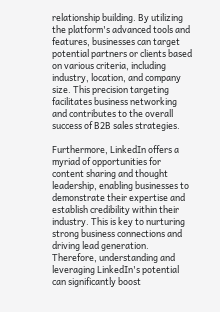relationship building. By utilizing the platform's advanced tools and features, businesses can target potential partners or clients based on various criteria, including industry, location, and company size. This precision targeting facilitates business networking and contributes to the overall success of B2B sales strategies.

Furthermore, LinkedIn offers a myriad of opportunities for content sharing and thought leadership, enabling businesses to demonstrate their expertise and establish credibility within their industry. This is key to nurturing strong business connections and driving lead generation. Therefore, understanding and leveraging LinkedIn's potential can significantly boost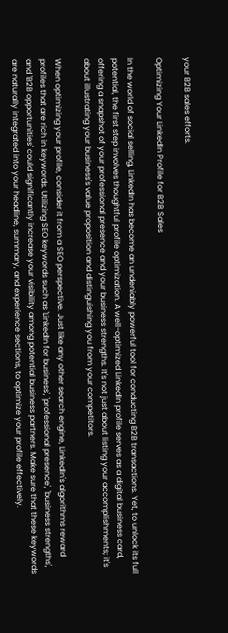your B2B sales efforts.

Optimizing Your LinkedIn Profile for B2B Sales

In the world of social selling, LinkedIn has become an undeniably powerful tool for conducting B2B transactions. Yet, to unlock its full potential, the first step involves thoughtful profile optimization. A well-optimized LinkedIn profile serves as a digital business card, offering a snapshot of your professional presence and your business strengths. It's not just about listing your accomplishments; it's about illustrating your business's value proposition and distinguishing you from your competitors.

When optimizing your profile, consider it from a SEO perspective. Just like any other search engine, LinkedIn's algorithms reward profiles that are rich in keywords. Utilizing SEO keywords such as 'LinkedIn for business', 'professional presence', 'business strengths', and 'B2B opportunities' could significantly increase your visibility among potential business partners. Make sure that these keywords are naturally integrated into your headline, summary, and experience sections, to optimize your profile effectively.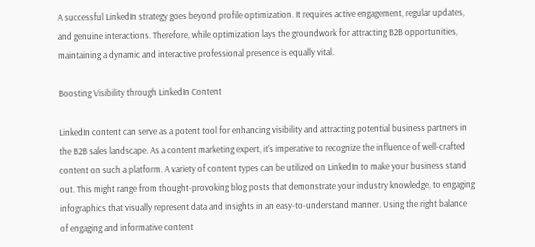A successful LinkedIn strategy goes beyond profile optimization. It requires active engagement, regular updates, and genuine interactions. Therefore, while optimization lays the groundwork for attracting B2B opportunities, maintaining a dynamic and interactive professional presence is equally vital.

Boosting Visibility through LinkedIn Content

LinkedIn content can serve as a potent tool for enhancing visibility and attracting potential business partners in the B2B sales landscape. As a content marketing expert, it's imperative to recognize the influence of well-crafted content on such a platform. A variety of content types can be utilized on LinkedIn to make your business stand out. This might range from thought-provoking blog posts that demonstrate your industry knowledge, to engaging infographics that visually represent data and insights in an easy-to-understand manner. Using the right balance of engaging and informative content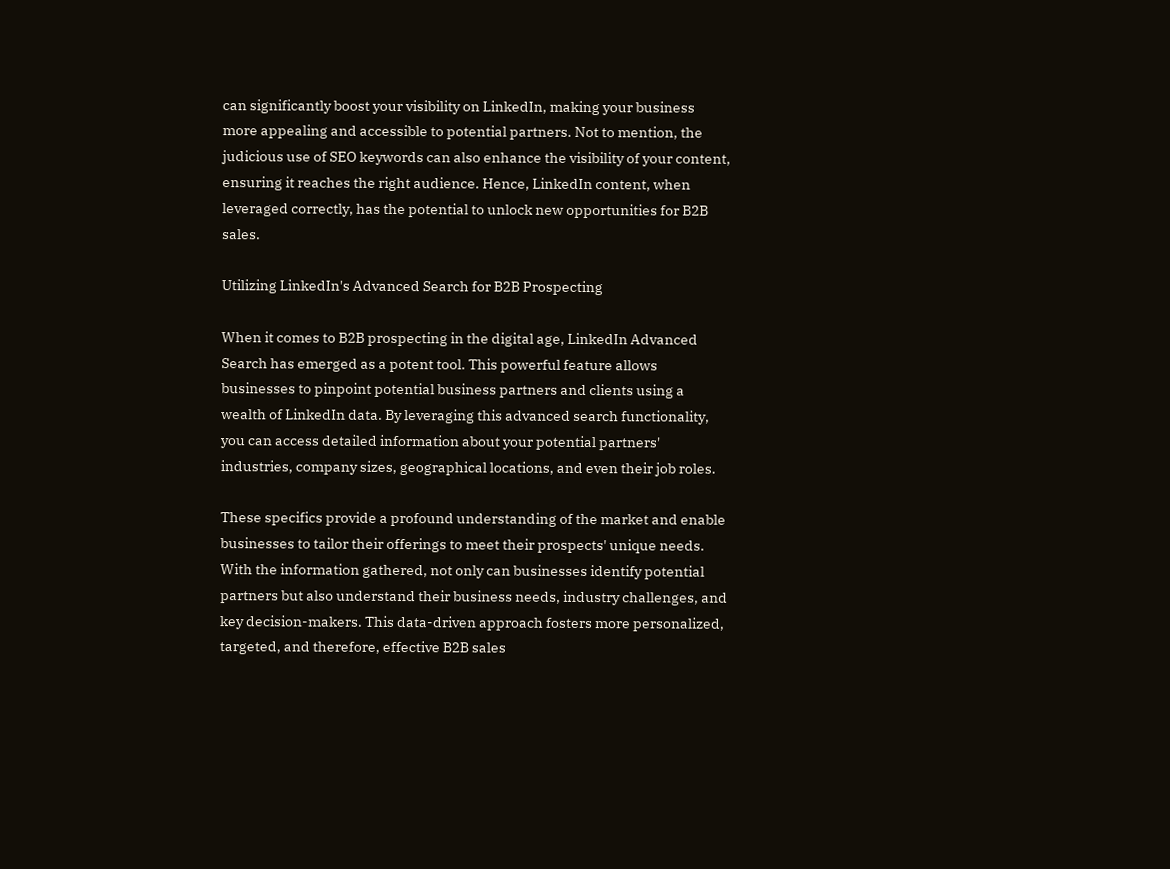can significantly boost your visibility on LinkedIn, making your business more appealing and accessible to potential partners. Not to mention, the judicious use of SEO keywords can also enhance the visibility of your content, ensuring it reaches the right audience. Hence, LinkedIn content, when leveraged correctly, has the potential to unlock new opportunities for B2B sales.

Utilizing LinkedIn's Advanced Search for B2B Prospecting

When it comes to B2B prospecting in the digital age, LinkedIn Advanced Search has emerged as a potent tool. This powerful feature allows businesses to pinpoint potential business partners and clients using a wealth of LinkedIn data. By leveraging this advanced search functionality, you can access detailed information about your potential partners' industries, company sizes, geographical locations, and even their job roles.

These specifics provide a profound understanding of the market and enable businesses to tailor their offerings to meet their prospects' unique needs. With the information gathered, not only can businesses identify potential partners but also understand their business needs, industry challenges, and key decision-makers. This data-driven approach fosters more personalized, targeted, and therefore, effective B2B sales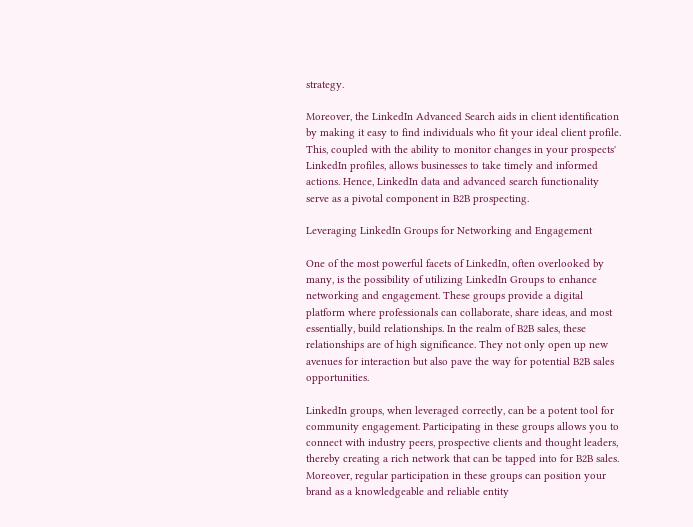strategy.

Moreover, the LinkedIn Advanced Search aids in client identification by making it easy to find individuals who fit your ideal client profile. This, coupled with the ability to monitor changes in your prospects' LinkedIn profiles, allows businesses to take timely and informed actions. Hence, LinkedIn data and advanced search functionality serve as a pivotal component in B2B prospecting.

Leveraging LinkedIn Groups for Networking and Engagement

One of the most powerful facets of LinkedIn, often overlooked by many, is the possibility of utilizing LinkedIn Groups to enhance networking and engagement. These groups provide a digital platform where professionals can collaborate, share ideas, and most essentially, build relationships. In the realm of B2B sales, these relationships are of high significance. They not only open up new avenues for interaction but also pave the way for potential B2B sales opportunities.

LinkedIn groups, when leveraged correctly, can be a potent tool for community engagement. Participating in these groups allows you to connect with industry peers, prospective clients and thought leaders, thereby creating a rich network that can be tapped into for B2B sales. Moreover, regular participation in these groups can position your brand as a knowledgeable and reliable entity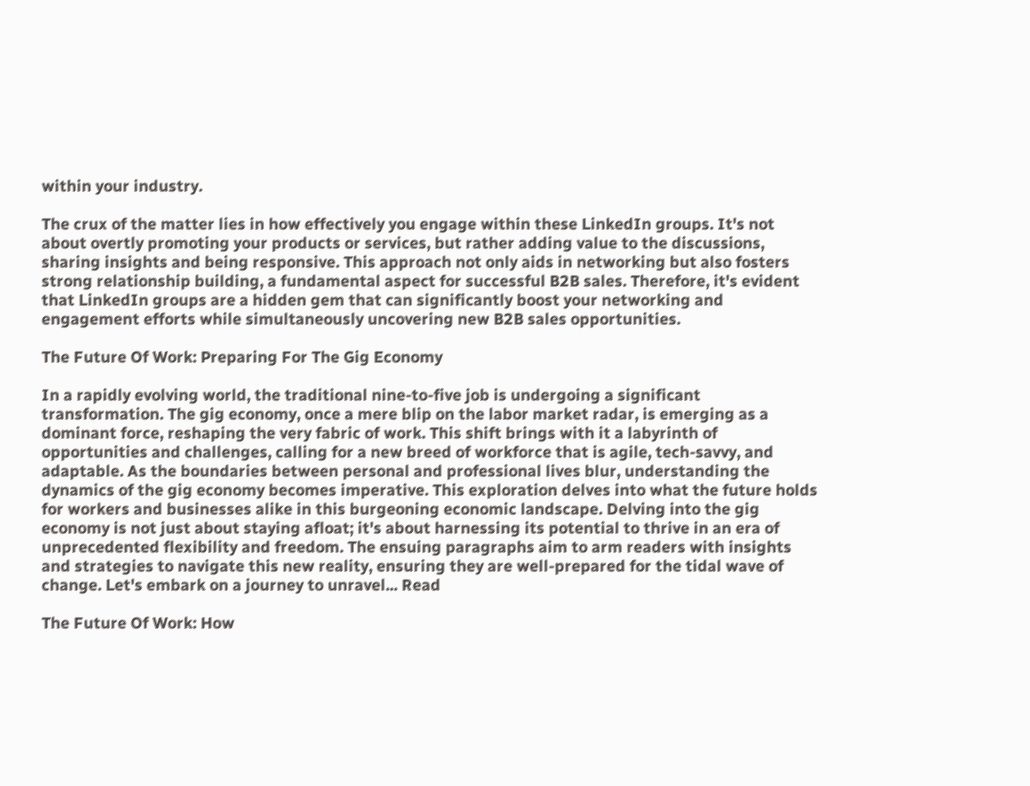within your industry.

The crux of the matter lies in how effectively you engage within these LinkedIn groups. It's not about overtly promoting your products or services, but rather adding value to the discussions, sharing insights and being responsive. This approach not only aids in networking but also fosters strong relationship building, a fundamental aspect for successful B2B sales. Therefore, it's evident that LinkedIn groups are a hidden gem that can significantly boost your networking and engagement efforts while simultaneously uncovering new B2B sales opportunities.

The Future Of Work: Preparing For The Gig Economy

In a rapidly evolving world, the traditional nine-to-five job is undergoing a significant transformation. The gig economy, once a mere blip on the labor market radar, is emerging as a dominant force, reshaping the very fabric of work. This shift brings with it a labyrinth of opportunities and challenges, calling for a new breed of workforce that is agile, tech-savvy, and adaptable. As the boundaries between personal and professional lives blur, understanding the dynamics of the gig economy becomes imperative. This exploration delves into what the future holds for workers and businesses alike in this burgeoning economic landscape. Delving into the gig economy is not just about staying afloat; it's about harnessing its potential to thrive in an era of unprecedented flexibility and freedom. The ensuing paragraphs aim to arm readers with insights and strategies to navigate this new reality, ensuring they are well-prepared for the tidal wave of change. Let's embark on a journey to unravel... Read

The Future Of Work: How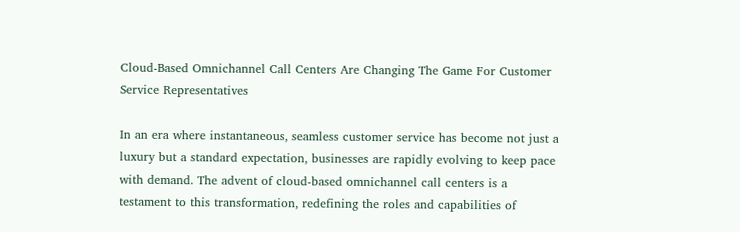Cloud-Based Omnichannel Call Centers Are Changing The Game For Customer Service Representatives

In an era where instantaneous, seamless customer service has become not just a luxury but a standard expectation, businesses are rapidly evolving to keep pace with demand. The advent of cloud-based omnichannel call centers is a testament to this transformation, redefining the roles and capabilities of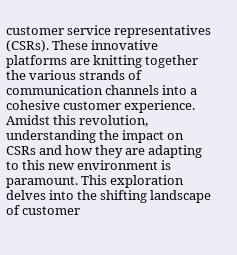customer service representatives (CSRs). These innovative platforms are knitting together the various strands of communication channels into a cohesive customer experience. Amidst this revolution, understanding the impact on CSRs and how they are adapting to this new environment is paramount. This exploration delves into the shifting landscape of customer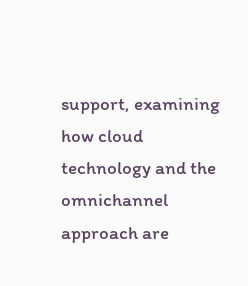support, examining how cloud technology and the omnichannel approach are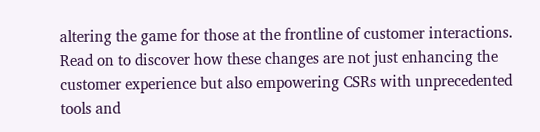altering the game for those at the frontline of customer interactions. Read on to discover how these changes are not just enhancing the customer experience but also empowering CSRs with unprecedented tools and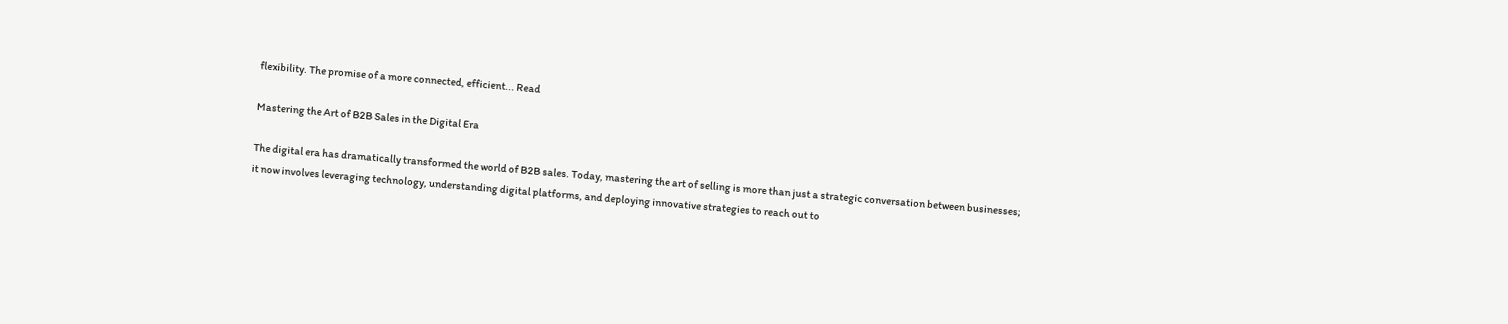flexibility. The promise of a more connected, efficient... Read

Mastering the Art of B2B Sales in the Digital Era

The digital era has dramatically transformed the world of B2B sales. Today, mastering the art of selling is more than just a strategic conversation between businesses; it now involves leveraging technology, understanding digital platforms, and deploying innovative strategies to reach out to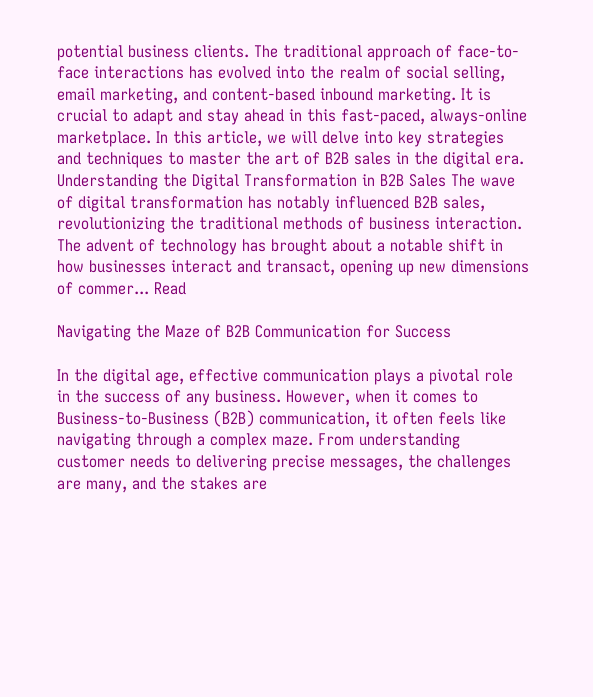potential business clients. The traditional approach of face-to-face interactions has evolved into the realm of social selling, email marketing, and content-based inbound marketing. It is crucial to adapt and stay ahead in this fast-paced, always-online marketplace. In this article, we will delve into key strategies and techniques to master the art of B2B sales in the digital era. Understanding the Digital Transformation in B2B Sales The wave of digital transformation has notably influenced B2B sales, revolutionizing the traditional methods of business interaction. The advent of technology has brought about a notable shift in how businesses interact and transact, opening up new dimensions of commer... Read

Navigating the Maze of B2B Communication for Success

In the digital age, effective communication plays a pivotal role in the success of any business. However, when it comes to Business-to-Business (B2B) communication, it often feels like navigating through a complex maze. From understanding customer needs to delivering precise messages, the challenges are many, and the stakes are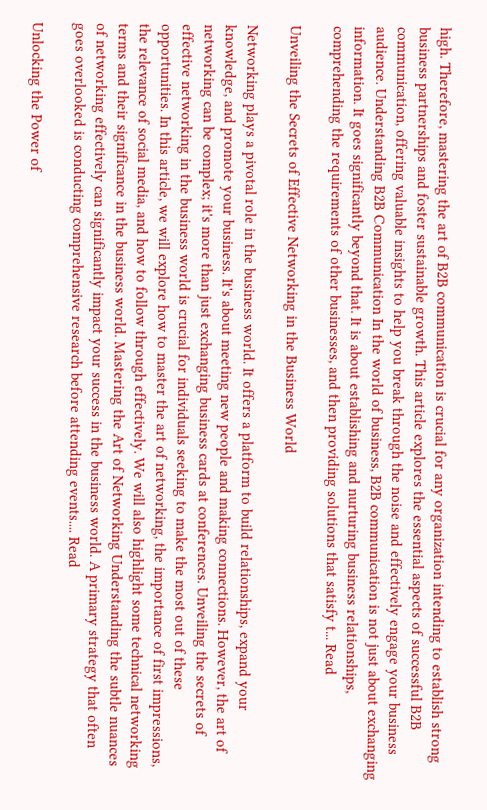high. Therefore, mastering the art of B2B communication is crucial for any organization intending to establish strong business partnerships and foster sustainable growth. This article explores the essential aspects of successful B2B communication, offering valuable insights to help you break through the noise and effectively engage your business audience. Understanding B2B Communication In the world of business, B2B communication is not just about exchanging information. It goes significantly beyond that. It is about establishing and nurturing business relationships, comprehending the requirements of other businesses, and then providing solutions that satisfy t... Read

Unveiling the Secrets of Effective Networking in the Business World

Networking plays a pivotal role in the business world. It offers a platform to build relationships, expand your knowledge, and promote your business. It's about meeting new people and making connections. However, the art of networking can be complex; it's more than just exchanging business cards at conferences. Unveiling the secrets of effective networking in the business world is crucial for individuals seeking to make the most out of these opportunities. In this article, we will explore how to master the art of networking, the importance of first impressions, the relevance of social media, and how to follow through effectively. We will also highlight some technical networking terms and their significance in the business world. Mastering the Art of Networking Understanding the subtle nuances of networking effectively can significantly impact your success in the business world. A primary strategy that often goes overlooked is conducting comprehensive research before attending events.... Read

Unlocking the Power of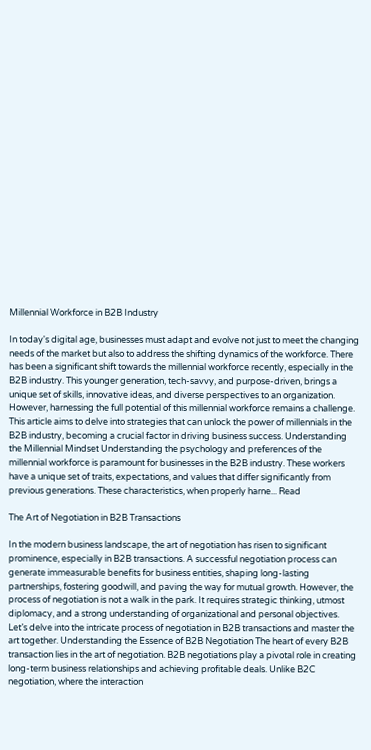Millennial Workforce in B2B Industry

In today's digital age, businesses must adapt and evolve not just to meet the changing needs of the market but also to address the shifting dynamics of the workforce. There has been a significant shift towards the millennial workforce recently, especially in the B2B industry. This younger generation, tech-savvy, and purpose-driven, brings a unique set of skills, innovative ideas, and diverse perspectives to an organization. However, harnessing the full potential of this millennial workforce remains a challenge. This article aims to delve into strategies that can unlock the power of millennials in the B2B industry, becoming a crucial factor in driving business success. Understanding the Millennial Mindset Understanding the psychology and preferences of the millennial workforce is paramount for businesses in the B2B industry. These workers have a unique set of traits, expectations, and values that differ significantly from previous generations. These characteristics, when properly harne... Read

The Art of Negotiation in B2B Transactions

In the modern business landscape, the art of negotiation has risen to significant prominence, especially in B2B transactions. A successful negotiation process can generate immeasurable benefits for business entities, shaping long-lasting partnerships, fostering goodwill, and paving the way for mutual growth. However, the process of negotiation is not a walk in the park. It requires strategic thinking, utmost diplomacy, and a strong understanding of organizational and personal objectives. Let’s delve into the intricate process of negotiation in B2B transactions and master the art together. Understanding the Essence of B2B Negotiation The heart of every B2B transaction lies in the art of negotiation. B2B negotiations play a pivotal role in creating long-term business relationships and achieving profitable deals. Unlike B2C negotiation, where the interaction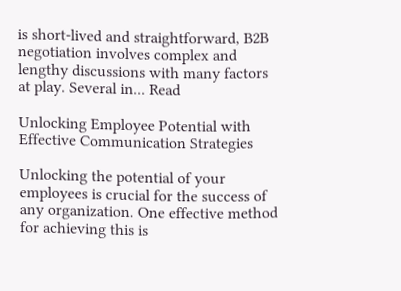is short-lived and straightforward, B2B negotiation involves complex and lengthy discussions with many factors at play. Several in... Read

Unlocking Employee Potential with Effective Communication Strategies

Unlocking the potential of your employees is crucial for the success of any organization. One effective method for achieving this is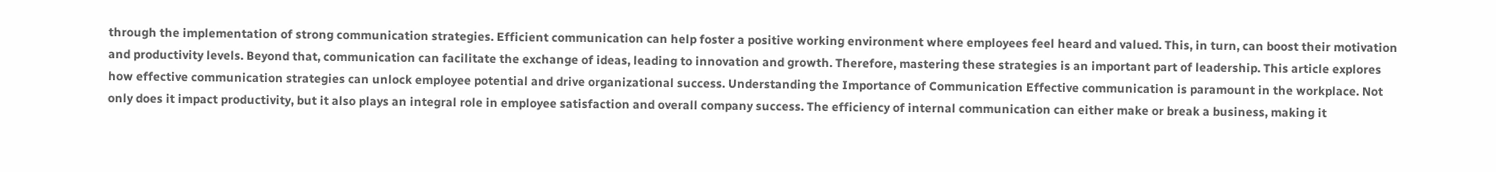through the implementation of strong communication strategies. Efficient communication can help foster a positive working environment where employees feel heard and valued. This, in turn, can boost their motivation and productivity levels. Beyond that, communication can facilitate the exchange of ideas, leading to innovation and growth. Therefore, mastering these strategies is an important part of leadership. This article explores how effective communication strategies can unlock employee potential and drive organizational success. Understanding the Importance of Communication Effective communication is paramount in the workplace. Not only does it impact productivity, but it also plays an integral role in employee satisfaction and overall company success. The efficiency of internal communication can either make or break a business, making it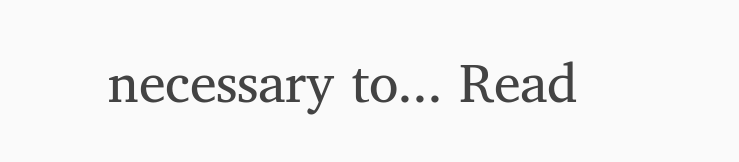necessary to... Read